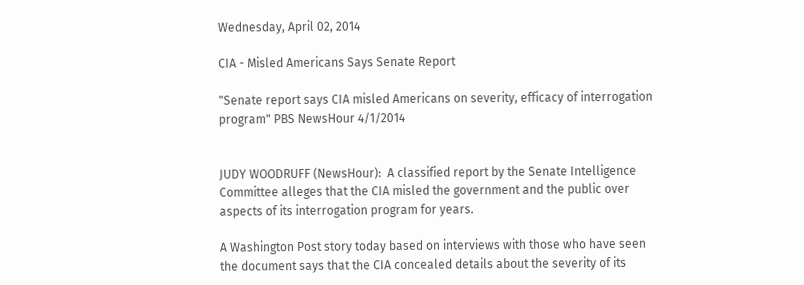Wednesday, April 02, 2014

CIA - Misled Americans Says Senate Report

"Senate report says CIA misled Americans on severity, efficacy of interrogation program" PBS NewsHour 4/1/2014


JUDY WOODRUFF (NewsHour):  A classified report by the Senate Intelligence Committee alleges that the CIA misled the government and the public over aspects of its interrogation program for years.

A Washington Post story today based on interviews with those who have seen the document says that the CIA concealed details about the severity of its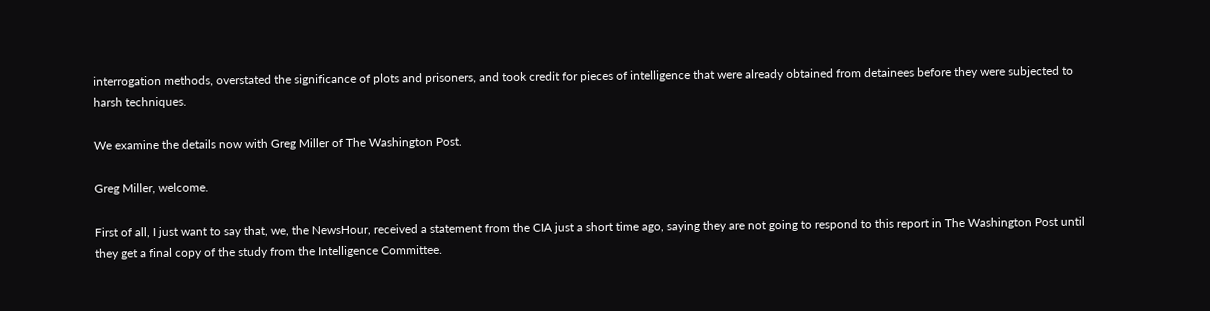interrogation methods, overstated the significance of plots and prisoners, and took credit for pieces of intelligence that were already obtained from detainees before they were subjected to harsh techniques.

We examine the details now with Greg Miller of The Washington Post.

Greg Miller, welcome.

First of all, I just want to say that, we, the NewsHour, received a statement from the CIA just a short time ago, saying they are not going to respond to this report in The Washington Post until they get a final copy of the study from the Intelligence Committee.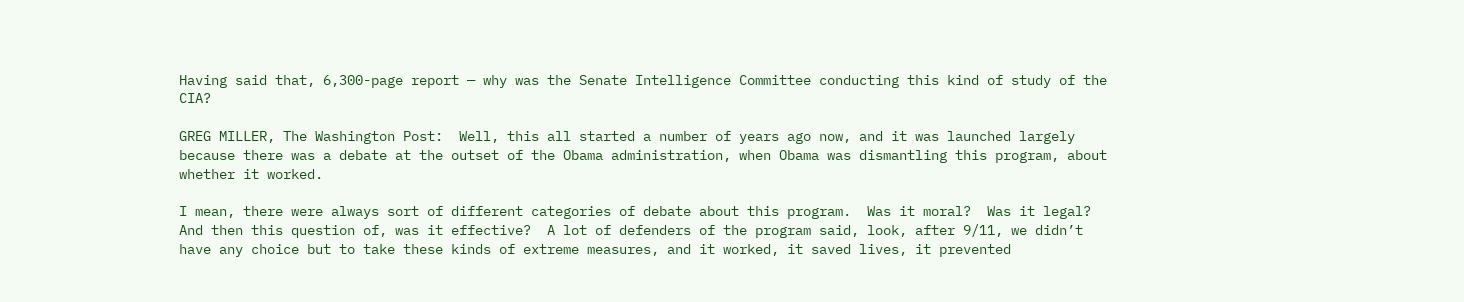Having said that, 6,300-page report — why was the Senate Intelligence Committee conducting this kind of study of the CIA?

GREG MILLER, The Washington Post:  Well, this all started a number of years ago now, and it was launched largely because there was a debate at the outset of the Obama administration, when Obama was dismantling this program, about whether it worked.

I mean, there were always sort of different categories of debate about this program.  Was it moral?  Was it legal?  And then this question of, was it effective?  A lot of defenders of the program said, look, after 9/11, we didn’t have any choice but to take these kinds of extreme measures, and it worked, it saved lives, it prevented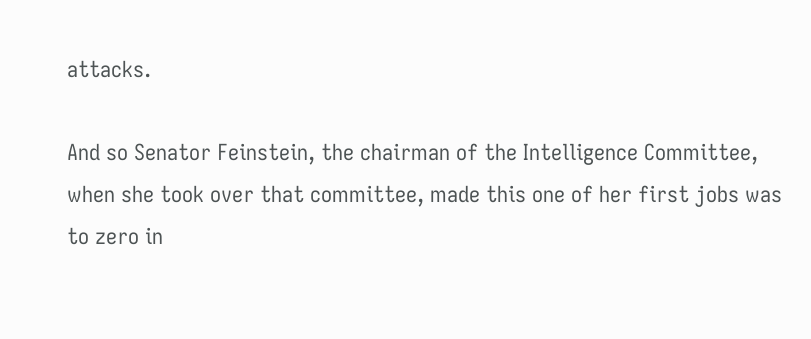attacks.

And so Senator Feinstein, the chairman of the Intelligence Committee, when she took over that committee, made this one of her first jobs was to zero in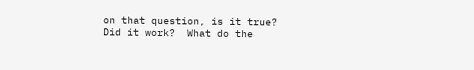on that question, is it true?  Did it work?  What do the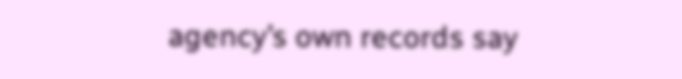agency’s own records say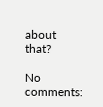about that?

No comments: